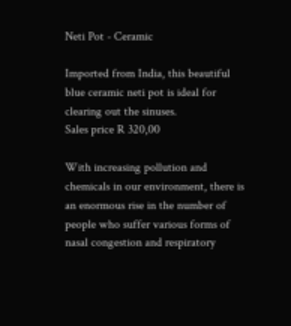Neti Pot - Ceramic

Imported from India, this beautiful blue ceramic neti pot is ideal for clearing out the sinuses.
Sales price R 320,00

With increasing pollution and chemicals in our environment, there is an enormous rise in the number of people who suffer various forms of nasal congestion and respiratory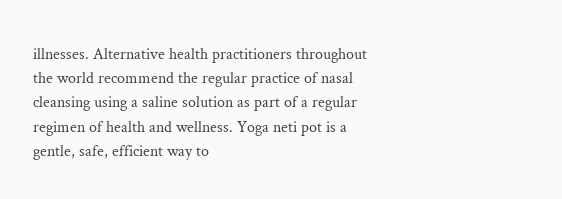illnesses. Alternative health practitioners throughout the world recommend the regular practice of nasal cleansing using a saline solution as part of a regular regimen of health and wellness. Yoga neti pot is a gentle, safe, efficient way to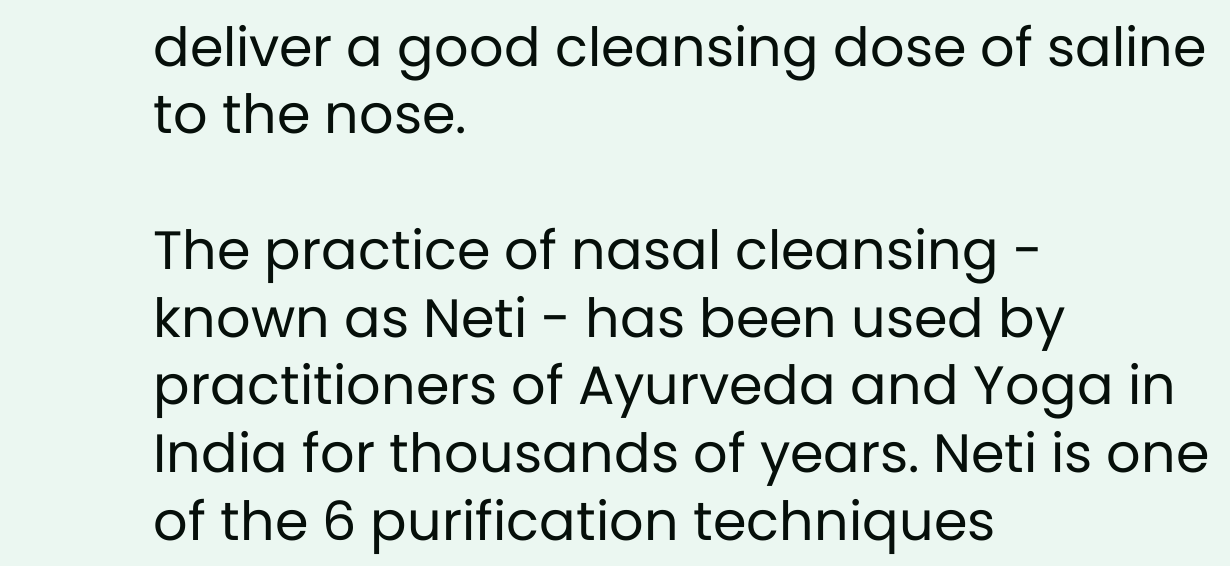deliver a good cleansing dose of saline to the nose.

The practice of nasal cleansing - known as Neti - has been used by practitioners of Ayurveda and Yoga in India for thousands of years. Neti is one of the 6 purification techniques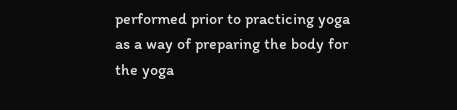performed prior to practicing yoga as a way of preparing the body for the yoga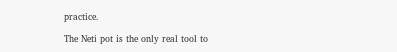practice.

The Neti pot is the only real tool to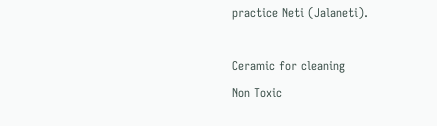practice Neti (Jalaneti).

Ceramic for cleaning
Non Toxic